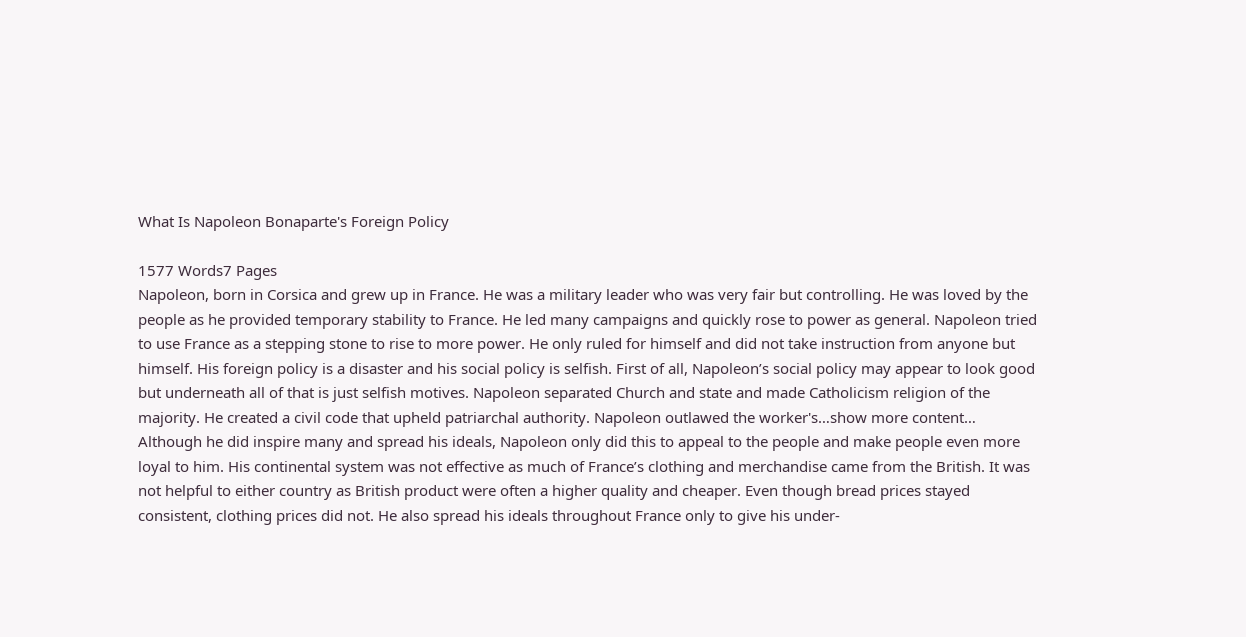What Is Napoleon Bonaparte's Foreign Policy

1577 Words7 Pages
Napoleon, born in Corsica and grew up in France. He was a military leader who was very fair but controlling. He was loved by the people as he provided temporary stability to France. He led many campaigns and quickly rose to power as general. Napoleon tried to use France as a stepping stone to rise to more power. He only ruled for himself and did not take instruction from anyone but himself. His foreign policy is a disaster and his social policy is selfish. First of all, Napoleon’s social policy may appear to look good but underneath all of that is just selfish motives. Napoleon separated Church and state and made Catholicism religion of the majority. He created a civil code that upheld patriarchal authority. Napoleon outlawed the worker's…show more content…
Although he did inspire many and spread his ideals, Napoleon only did this to appeal to the people and make people even more loyal to him. His continental system was not effective as much of France’s clothing and merchandise came from the British. It was not helpful to either country as British product were often a higher quality and cheaper. Even though bread prices stayed consistent, clothing prices did not. He also spread his ideals throughout France only to give his under-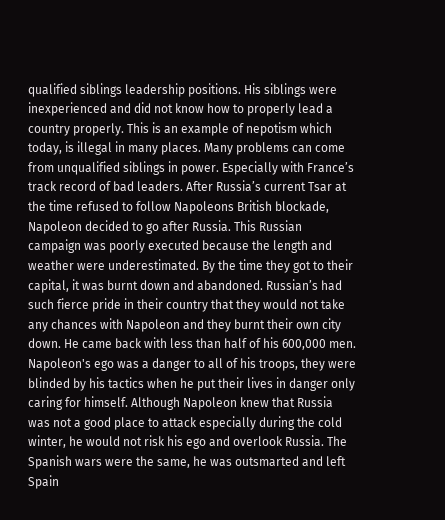qualified siblings leadership positions. His siblings were inexperienced and did not know how to properly lead a country properly. This is an example of nepotism which today, is illegal in many places. Many problems can come from unqualified siblings in power. Especially with France’s track record of bad leaders. After Russia’s current Tsar at the time refused to follow Napoleons British blockade, Napoleon decided to go after Russia. This Russian campaign was poorly executed because the length and weather were underestimated. By the time they got to their capital, it was burnt down and abandoned. Russian’s had such fierce pride in their country that they would not take any chances with Napoleon and they burnt their own city down. He came back with less than half of his 600,000 men. Napoleon's ego was a danger to all of his troops, they were blinded by his tactics when he put their lives in danger only caring for himself. Although Napoleon knew that Russia was not a good place to attack especially during the cold winter, he would not risk his ego and overlook Russia. The Spanish wars were the same, he was outsmarted and left Spain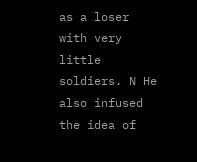as a loser with very little soldiers. N He also infused the idea of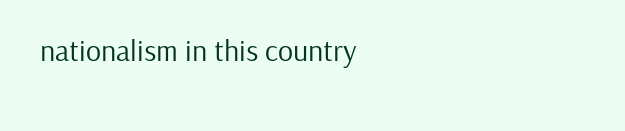nationalism in this country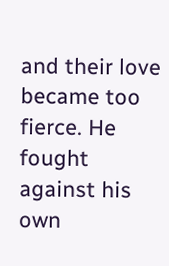and their love became too fierce. He fought against his own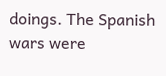doings. The Spanish wars were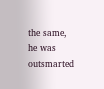the same, he was outsmarted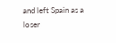and left Spain as a loser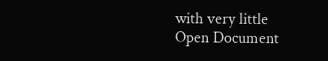with very little
Open Document